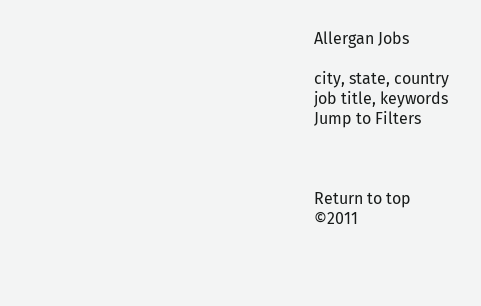Allergan Jobs

city, state, country
job title, keywords
Jump to Filters



Return to top
©2011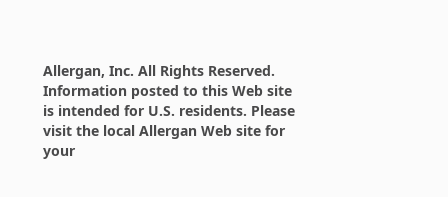Allergan, Inc. All Rights Reserved.
Information posted to this Web site is intended for U.S. residents. Please visit the local Allergan Web site for your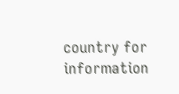country for information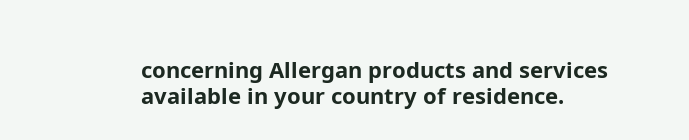concerning Allergan products and services available in your country of residence.